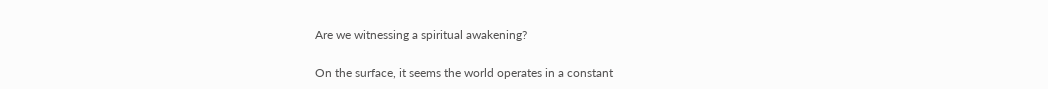Are we witnessing a spiritual awakening?

On the surface, it seems the world operates in a constant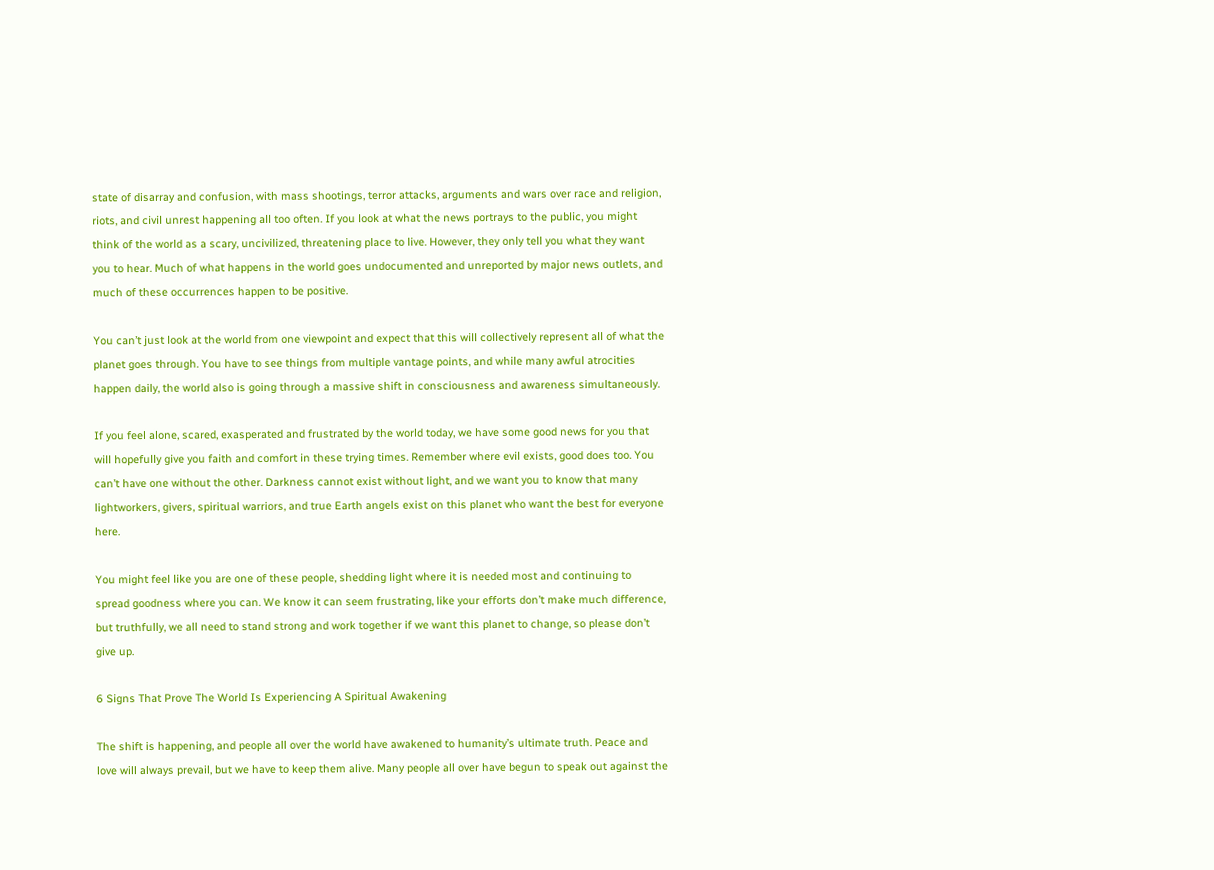state of disarray and confusion, with mass shootings, terror attacks, arguments and wars over race and religion, riots, and civil unrest happening all too often. If you look at what the news portrays to the public, you might think of the world as a scary, uncivilized, threatening place to live. However, they only tell you what they want you to hear. Much of what happens in the world goes undocumented and unreported by major news outlets, and much of these occurrences happen to be positive.

You can’t just look at the world from one viewpoint and expect that this will collectively represent all of what the planet goes through. You have to see things from multiple vantage points, and while many awful atrocities happen daily, the world also is going through a massive shift in consciousness and awareness simultaneously.

If you feel alone, scared, exasperated and frustrated by the world today, we have some good news for you that will hopefully give you faith and comfort in these trying times. Remember where evil exists, good does too. You can’t have one without the other. Darkness cannot exist without light, and we want you to know that many lightworkers, givers, spiritual warriors, and true Earth angels exist on this planet who want the best for everyone here.

You might feel like you are one of these people, shedding light where it is needed most and continuing to spread goodness where you can. We know it can seem frustrating, like your efforts don’t make much difference, but truthfully, we all need to stand strong and work together if we want this planet to change, so please don’t give up.

6 Signs That Prove The World Is Experiencing A Spiritual Awakening

The shift is happening, and people all over the world have awakened to humanity’s ultimate truth. Peace and love will always prevail, but we have to keep them alive. Many people all over have begun to speak out against the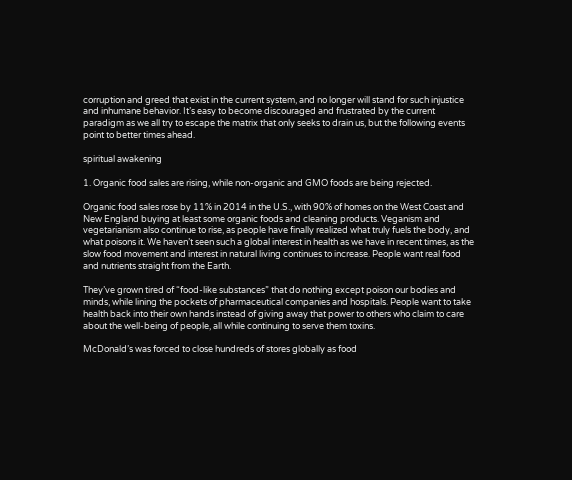corruption and greed that exist in the current system, and no longer will stand for such injustice and inhumane behavior. It’s easy to become discouraged and frustrated by the current paradigm as we all try to escape the matrix that only seeks to drain us, but the following events point to better times ahead.

spiritual awakening

1. Organic food sales are rising, while non-organic and GMO foods are being rejected.

Organic food sales rose by 11% in 2014 in the U.S., with 90% of homes on the West Coast and New England buying at least some organic foods and cleaning products. Veganism and vegetarianism also continue to rise, as people have finally realized what truly fuels the body, and what poisons it. We haven’t seen such a global interest in health as we have in recent times, as the slow food movement and interest in natural living continues to increase. People want real food and nutrients straight from the Earth.

They’ve grown tired of “food-like substances” that do nothing except poison our bodies and minds, while lining the pockets of pharmaceutical companies and hospitals. People want to take health back into their own hands instead of giving away that power to others who claim to care about the well-being of people, all while continuing to serve them toxins.

McDonald’s was forced to close hundreds of stores globally as food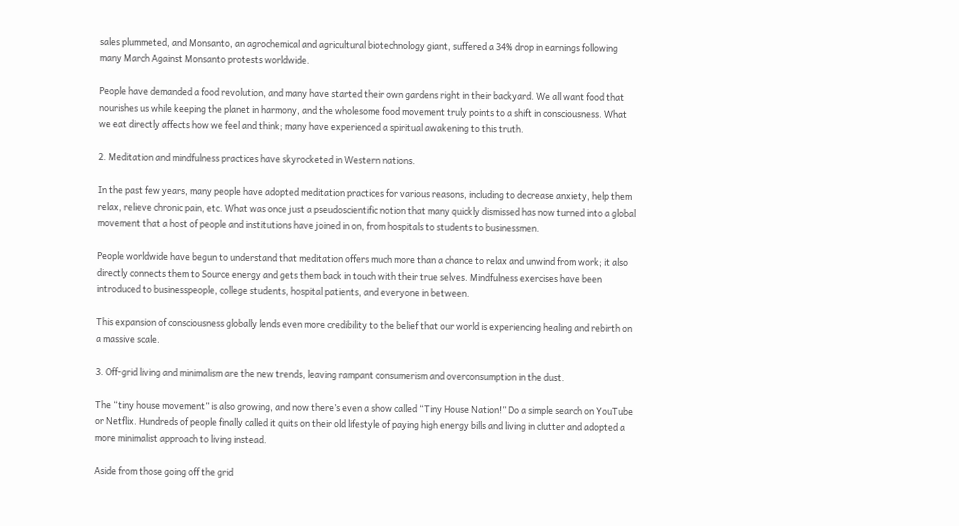sales plummeted, and Monsanto, an agrochemical and agricultural biotechnology giant, suffered a 34% drop in earnings following many March Against Monsanto protests worldwide.

People have demanded a food revolution, and many have started their own gardens right in their backyard. We all want food that nourishes us while keeping the planet in harmony, and the wholesome food movement truly points to a shift in consciousness. What we eat directly affects how we feel and think; many have experienced a spiritual awakening to this truth.

2. Meditation and mindfulness practices have skyrocketed in Western nations.

In the past few years, many people have adopted meditation practices for various reasons, including to decrease anxiety, help them relax, relieve chronic pain, etc. What was once just a pseudoscientific notion that many quickly dismissed has now turned into a global movement that a host of people and institutions have joined in on, from hospitals to students to businessmen.

People worldwide have begun to understand that meditation offers much more than a chance to relax and unwind from work; it also directly connects them to Source energy and gets them back in touch with their true selves. Mindfulness exercises have been introduced to businesspeople, college students, hospital patients, and everyone in between.

This expansion of consciousness globally lends even more credibility to the belief that our world is experiencing healing and rebirth on a massive scale.

3. Off-grid living and minimalism are the new trends, leaving rampant consumerism and overconsumption in the dust.

The “tiny house movement” is also growing, and now there’s even a show called “Tiny House Nation!” Do a simple search on YouTube or Netflix. Hundreds of people finally called it quits on their old lifestyle of paying high energy bills and living in clutter and adopted a more minimalist approach to living instead.

Aside from those going off the grid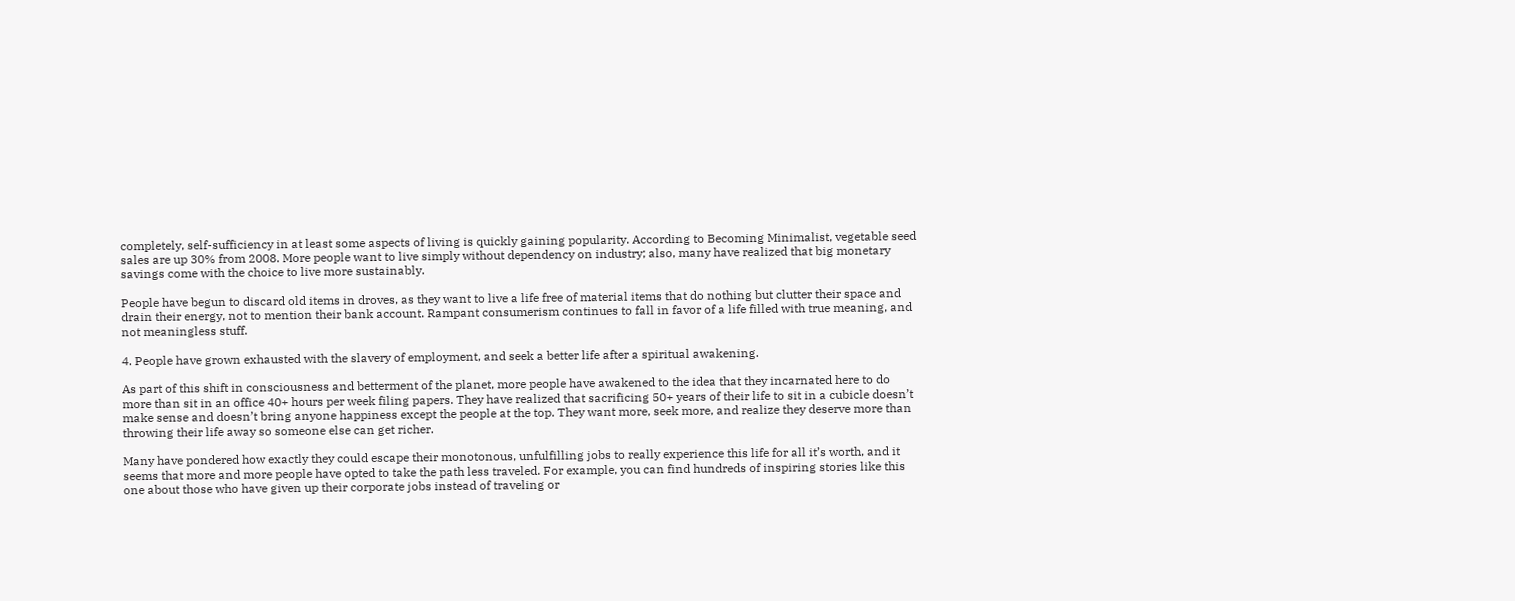completely, self-sufficiency in at least some aspects of living is quickly gaining popularity. According to Becoming Minimalist, vegetable seed sales are up 30% from 2008. More people want to live simply without dependency on industry; also, many have realized that big monetary savings come with the choice to live more sustainably.

People have begun to discard old items in droves, as they want to live a life free of material items that do nothing but clutter their space and drain their energy, not to mention their bank account. Rampant consumerism continues to fall in favor of a life filled with true meaning, and not meaningless stuff.

4. People have grown exhausted with the slavery of employment, and seek a better life after a spiritual awakening.

As part of this shift in consciousness and betterment of the planet, more people have awakened to the idea that they incarnated here to do more than sit in an office 40+ hours per week filing papers. They have realized that sacrificing 50+ years of their life to sit in a cubicle doesn’t make sense and doesn’t bring anyone happiness except the people at the top. They want more, seek more, and realize they deserve more than throwing their life away so someone else can get richer.

Many have pondered how exactly they could escape their monotonous, unfulfilling jobs to really experience this life for all it’s worth, and it seems that more and more people have opted to take the path less traveled. For example, you can find hundreds of inspiring stories like this one about those who have given up their corporate jobs instead of traveling or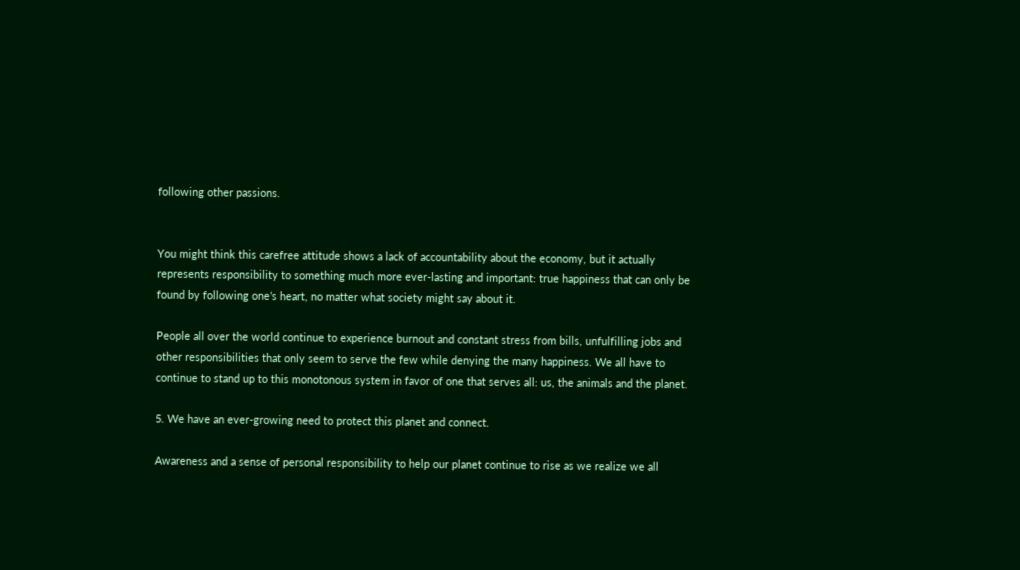following other passions.


You might think this carefree attitude shows a lack of accountability about the economy, but it actually represents responsibility to something much more ever-lasting and important: true happiness that can only be found by following one’s heart, no matter what society might say about it.

People all over the world continue to experience burnout and constant stress from bills, unfulfilling jobs and other responsibilities that only seem to serve the few while denying the many happiness. We all have to continue to stand up to this monotonous system in favor of one that serves all: us, the animals and the planet.

5. We have an ever-growing need to protect this planet and connect.

Awareness and a sense of personal responsibility to help our planet continue to rise as we realize we all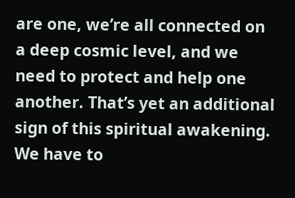are one, we’re all connected on a deep cosmic level, and we need to protect and help one another. That’s yet an additional sign of this spiritual awakening. We have to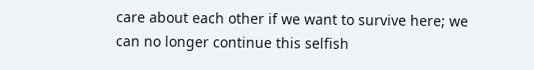care about each other if we want to survive here; we can no longer continue this selfish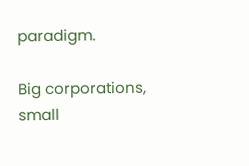paradigm.

Big corporations, small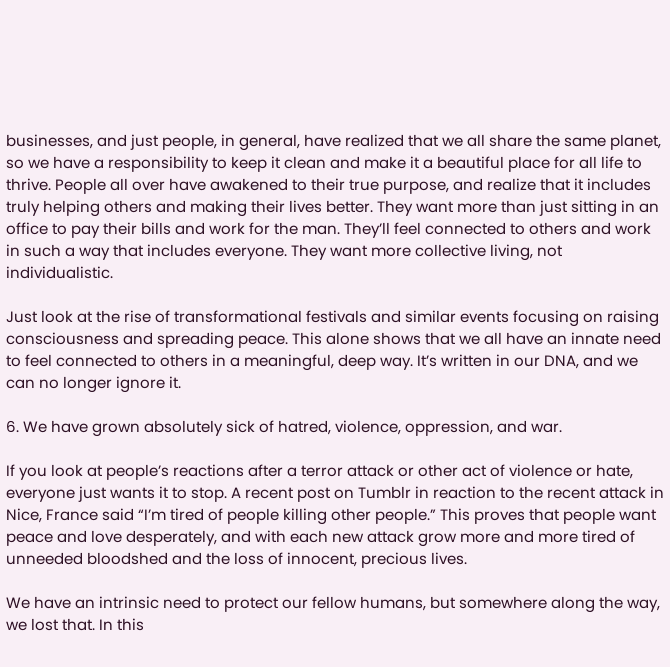businesses, and just people, in general, have realized that we all share the same planet, so we have a responsibility to keep it clean and make it a beautiful place for all life to thrive. People all over have awakened to their true purpose, and realize that it includes truly helping others and making their lives better. They want more than just sitting in an office to pay their bills and work for the man. They’ll feel connected to others and work in such a way that includes everyone. They want more collective living, not individualistic.

Just look at the rise of transformational festivals and similar events focusing on raising consciousness and spreading peace. This alone shows that we all have an innate need to feel connected to others in a meaningful, deep way. It’s written in our DNA, and we can no longer ignore it.

6. We have grown absolutely sick of hatred, violence, oppression, and war.

If you look at people’s reactions after a terror attack or other act of violence or hate, everyone just wants it to stop. A recent post on Tumblr in reaction to the recent attack in Nice, France said “I’m tired of people killing other people.” This proves that people want peace and love desperately, and with each new attack grow more and more tired of unneeded bloodshed and the loss of innocent, precious lives.

We have an intrinsic need to protect our fellow humans, but somewhere along the way, we lost that. In this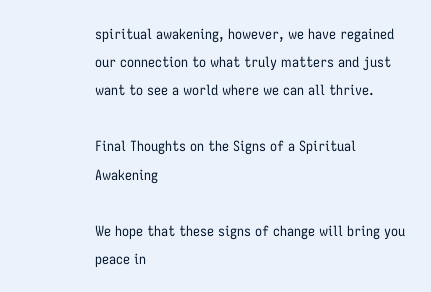spiritual awakening, however, we have regained our connection to what truly matters and just want to see a world where we can all thrive.

Final Thoughts on the Signs of a Spiritual Awakening

We hope that these signs of change will bring you peace in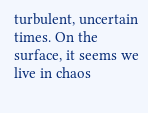turbulent, uncertain times. On the surface, it seems we live in chaos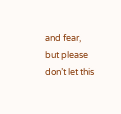and fear, but please don’t let this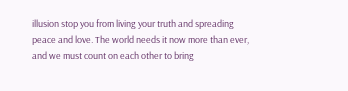illusion stop you from living your truth and spreading peace and love. The world needs it now more than ever, and we must count on each other to bring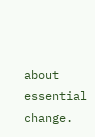about essential change.